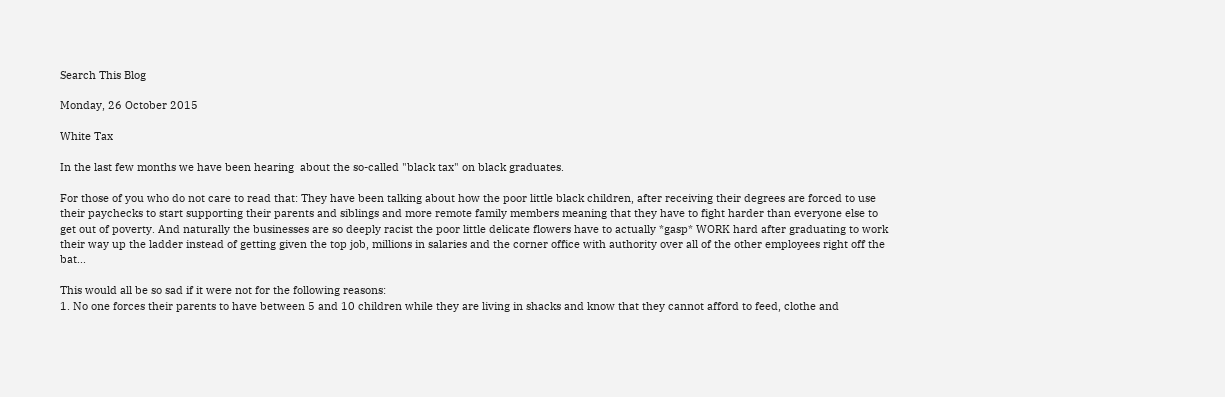Search This Blog

Monday, 26 October 2015

White Tax

In the last few months we have been hearing  about the so-called "black tax" on black graduates.

For those of you who do not care to read that: They have been talking about how the poor little black children, after receiving their degrees are forced to use their paychecks to start supporting their parents and siblings and more remote family members meaning that they have to fight harder than everyone else to get out of poverty. And naturally the businesses are so deeply racist the poor little delicate flowers have to actually *gasp* WORK hard after graduating to work their way up the ladder instead of getting given the top job, millions in salaries and the corner office with authority over all of the other employees right off the bat...

This would all be so sad if it were not for the following reasons:
1. No one forces their parents to have between 5 and 10 children while they are living in shacks and know that they cannot afford to feed, clothe and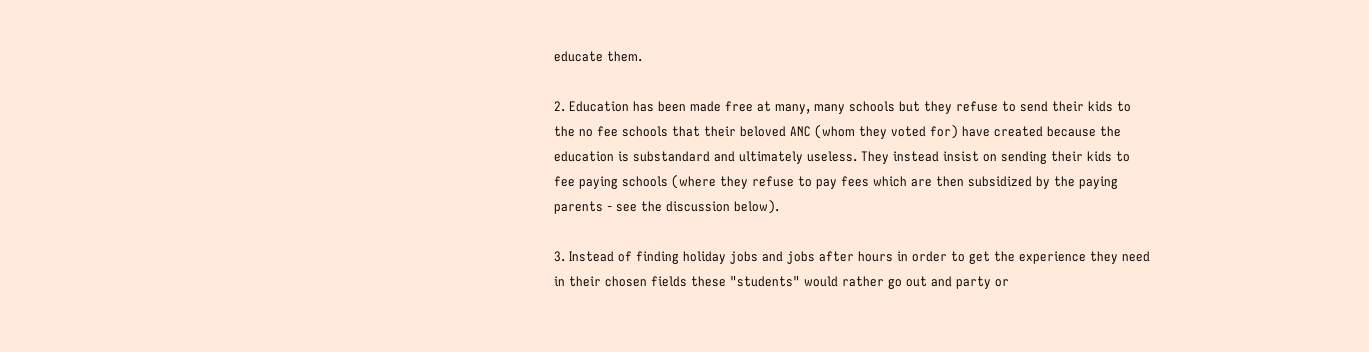educate them.

2. Education has been made free at many, many schools but they refuse to send their kids to the no fee schools that their beloved ANC (whom they voted for) have created because the education is substandard and ultimately useless. They instead insist on sending their kids to fee paying schools (where they refuse to pay fees which are then subsidized by the paying parents - see the discussion below).

3. Instead of finding holiday jobs and jobs after hours in order to get the experience they need in their chosen fields these "students" would rather go out and party or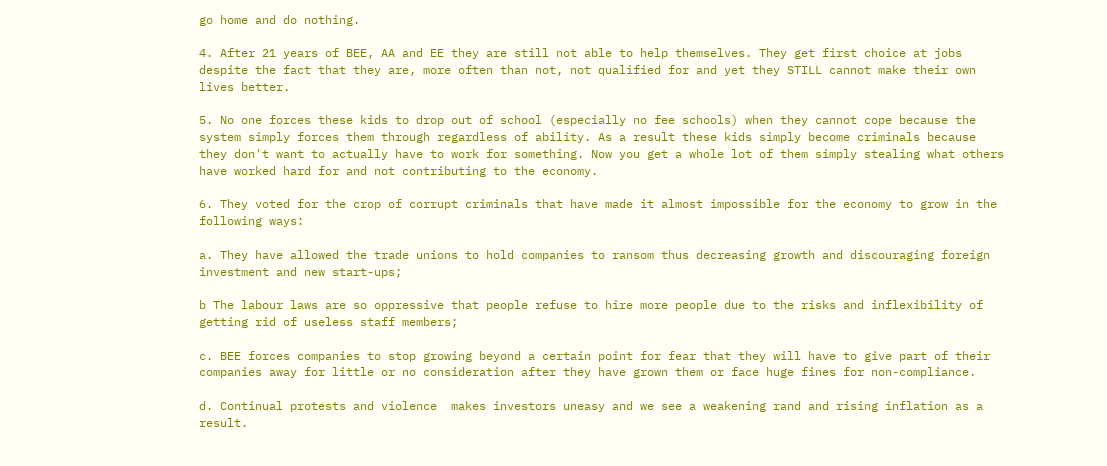go home and do nothing.

4. After 21 years of BEE, AA and EE they are still not able to help themselves. They get first choice at jobs despite the fact that they are, more often than not, not qualified for and yet they STILL cannot make their own lives better.

5. No one forces these kids to drop out of school (especially no fee schools) when they cannot cope because the system simply forces them through regardless of ability. As a result these kids simply become criminals because they don't want to actually have to work for something. Now you get a whole lot of them simply stealing what others have worked hard for and not contributing to the economy.

6. They voted for the crop of corrupt criminals that have made it almost impossible for the economy to grow in the following ways:

a. They have allowed the trade unions to hold companies to ransom thus decreasing growth and discouraging foreign investment and new start-ups;

b The labour laws are so oppressive that people refuse to hire more people due to the risks and inflexibility of getting rid of useless staff members;

c. BEE forces companies to stop growing beyond a certain point for fear that they will have to give part of their companies away for little or no consideration after they have grown them or face huge fines for non-compliance.

d. Continual protests and violence  makes investors uneasy and we see a weakening rand and rising inflation as a result.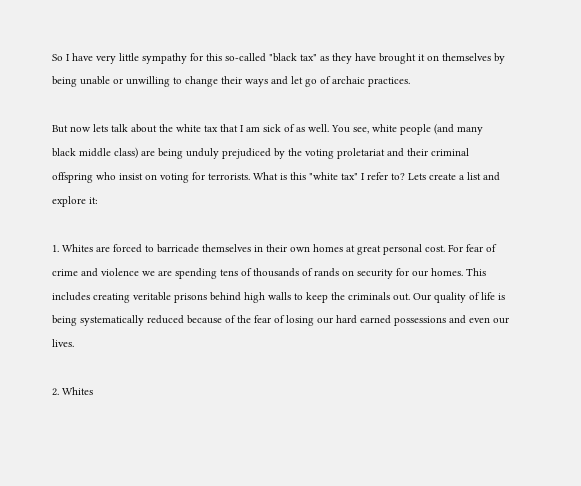So I have very little sympathy for this so-called "black tax" as they have brought it on themselves by being unable or unwilling to change their ways and let go of archaic practices.

But now lets talk about the white tax that I am sick of as well. You see, white people (and many black middle class) are being unduly prejudiced by the voting proletariat and their criminal offspring who insist on voting for terrorists. What is this "white tax" I refer to? Lets create a list and explore it:

1. Whites are forced to barricade themselves in their own homes at great personal cost. For fear of crime and violence we are spending tens of thousands of rands on security for our homes. This includes creating veritable prisons behind high walls to keep the criminals out. Our quality of life is being systematically reduced because of the fear of losing our hard earned possessions and even our lives.

2. Whites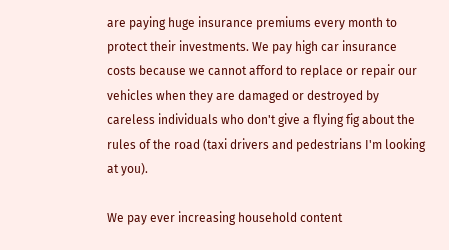are paying huge insurance premiums every month to protect their investments. We pay high car insurance costs because we cannot afford to replace or repair our vehicles when they are damaged or destroyed by careless individuals who don't give a flying fig about the rules of the road (taxi drivers and pedestrians I'm looking at you).

We pay ever increasing household content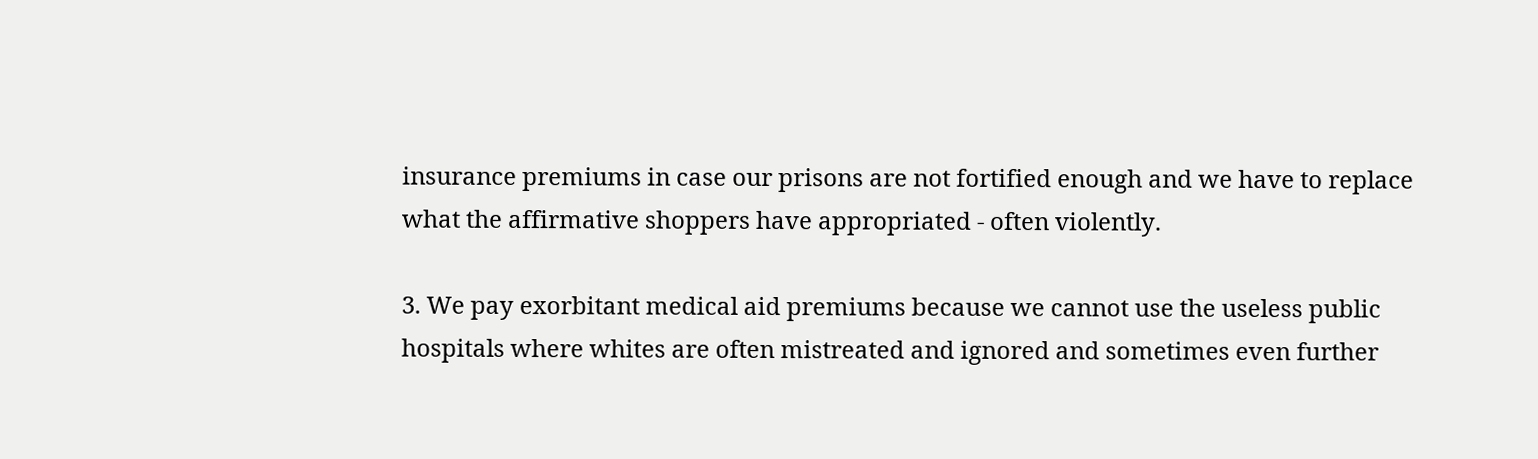insurance premiums in case our prisons are not fortified enough and we have to replace what the affirmative shoppers have appropriated - often violently.

3. We pay exorbitant medical aid premiums because we cannot use the useless public hospitals where whites are often mistreated and ignored and sometimes even further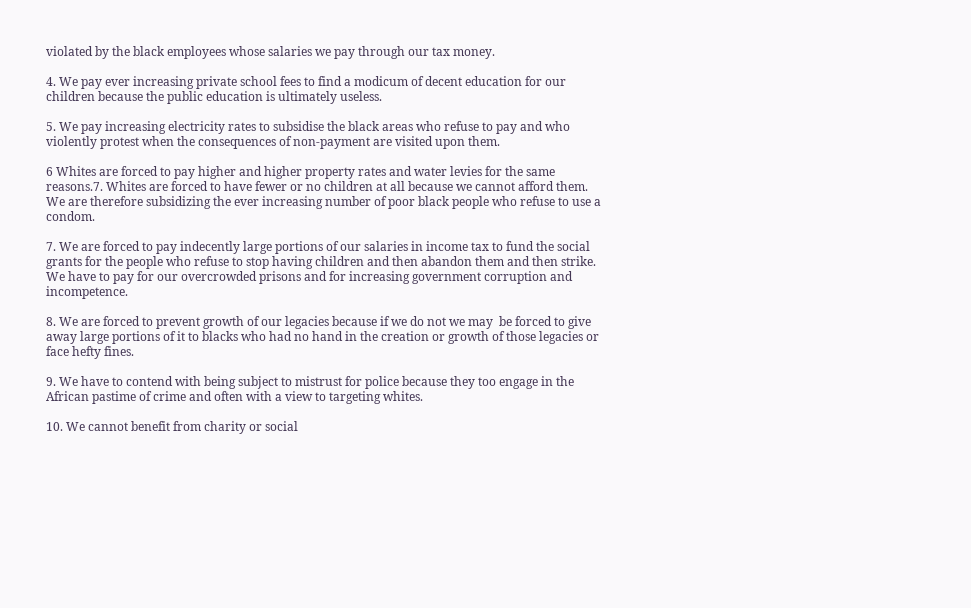violated by the black employees whose salaries we pay through our tax money.

4. We pay ever increasing private school fees to find a modicum of decent education for our children because the public education is ultimately useless.

5. We pay increasing electricity rates to subsidise the black areas who refuse to pay and who violently protest when the consequences of non-payment are visited upon them.

6 Whites are forced to pay higher and higher property rates and water levies for the same reasons.7. Whites are forced to have fewer or no children at all because we cannot afford them. We are therefore subsidizing the ever increasing number of poor black people who refuse to use a condom.

7. We are forced to pay indecently large portions of our salaries in income tax to fund the social grants for the people who refuse to stop having children and then abandon them and then strike. We have to pay for our overcrowded prisons and for increasing government corruption and incompetence.

8. We are forced to prevent growth of our legacies because if we do not we may  be forced to give away large portions of it to blacks who had no hand in the creation or growth of those legacies or face hefty fines.

9. We have to contend with being subject to mistrust for police because they too engage in the African pastime of crime and often with a view to targeting whites.

10. We cannot benefit from charity or social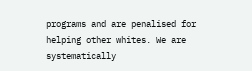programs and are penalised for helping other whites. We are systematically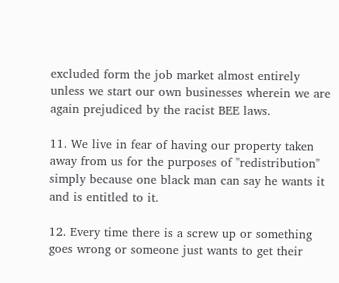excluded form the job market almost entirely unless we start our own businesses wherein we are again prejudiced by the racist BEE laws.

11. We live in fear of having our property taken away from us for the purposes of "redistribution" simply because one black man can say he wants it and is entitled to it.

12. Every time there is a screw up or something goes wrong or someone just wants to get their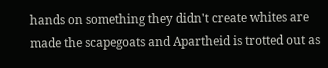hands on something they didn't create whites are made the scapegoats and Apartheid is trotted out as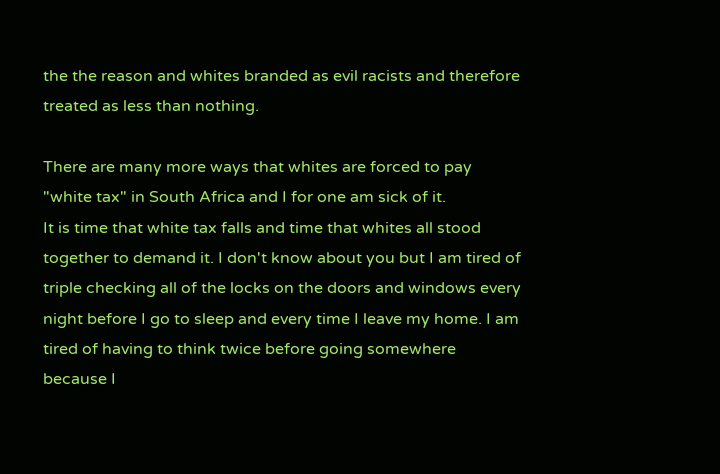the the reason and whites branded as evil racists and therefore treated as less than nothing.

There are many more ways that whites are forced to pay "white tax" in South Africa and I for one am sick of it.
It is time that white tax falls and time that whites all stood together to demand it. I don't know about you but I am tired of triple checking all of the locks on the doors and windows every night before I go to sleep and every time I leave my home. I am tired of having to think twice before going somewhere because I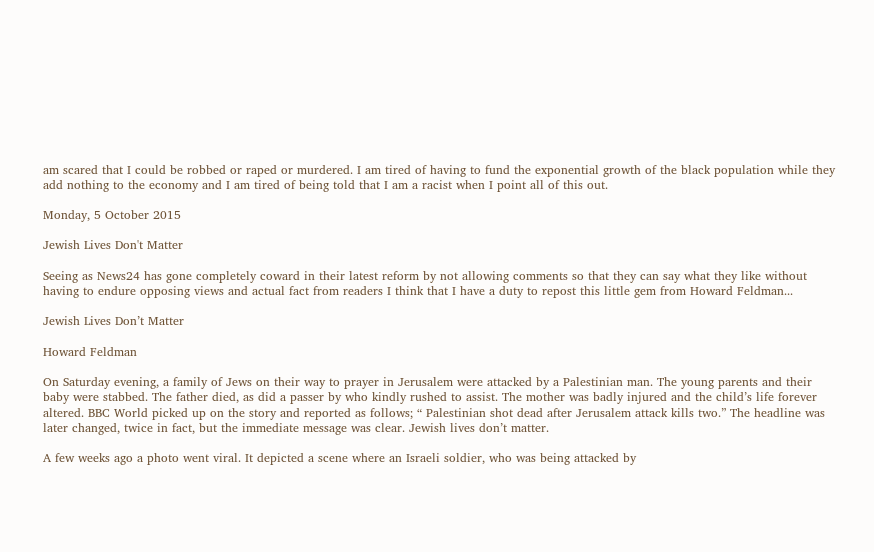am scared that I could be robbed or raped or murdered. I am tired of having to fund the exponential growth of the black population while they add nothing to the economy and I am tired of being told that I am a racist when I point all of this out.

Monday, 5 October 2015

Jewish Lives Don't Matter

Seeing as News24 has gone completely coward in their latest reform by not allowing comments so that they can say what they like without having to endure opposing views and actual fact from readers I think that I have a duty to repost this little gem from Howard Feldman...

Jewish Lives Don’t Matter

Howard Feldman

On Saturday evening, a family of Jews on their way to prayer in Jerusalem were attacked by a Palestinian man. The young parents and their baby were stabbed. The father died, as did a passer by who kindly rushed to assist. The mother was badly injured and the child’s life forever altered. BBC World picked up on the story and reported as follows; “ Palestinian shot dead after Jerusalem attack kills two.” The headline was later changed, twice in fact, but the immediate message was clear. Jewish lives don’t matter.

A few weeks ago a photo went viral. It depicted a scene where an Israeli soldier, who was being attacked by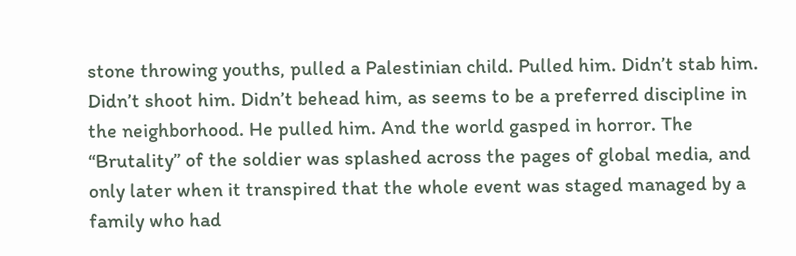stone throwing youths, pulled a Palestinian child. Pulled him. Didn’t stab him. Didn’t shoot him. Didn’t behead him, as seems to be a preferred discipline in the neighborhood. He pulled him. And the world gasped in horror. The “Brutality” of the soldier was splashed across the pages of global media, and only later when it transpired that the whole event was staged managed by a family who had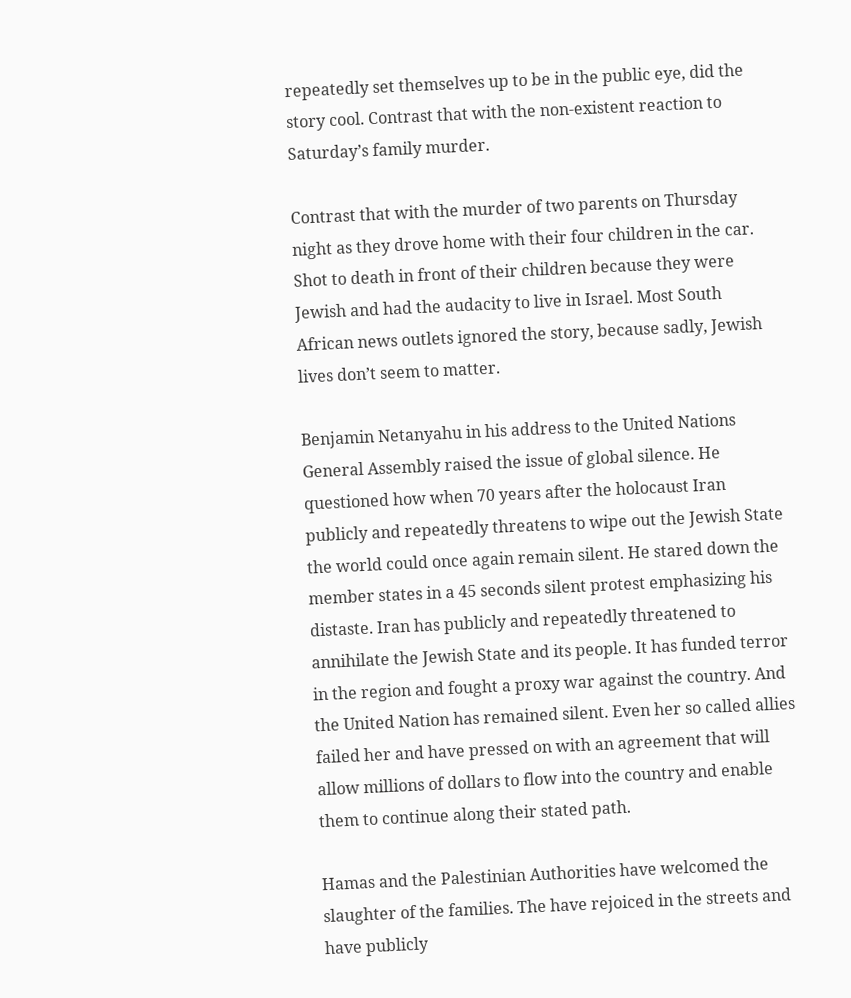repeatedly set themselves up to be in the public eye, did the story cool. Contrast that with the non-existent reaction to Saturday’s family murder.

Contrast that with the murder of two parents on Thursday night as they drove home with their four children in the car. Shot to death in front of their children because they were Jewish and had the audacity to live in Israel. Most South African news outlets ignored the story, because sadly, Jewish lives don’t seem to matter.

Benjamin Netanyahu in his address to the United Nations General Assembly raised the issue of global silence. He questioned how when 70 years after the holocaust Iran publicly and repeatedly threatens to wipe out the Jewish State the world could once again remain silent. He stared down the member states in a 45 seconds silent protest emphasizing his distaste. Iran has publicly and repeatedly threatened to annihilate the Jewish State and its people. It has funded terror in the region and fought a proxy war against the country. And the United Nation has remained silent. Even her so called allies failed her and have pressed on with an agreement that will allow millions of dollars to flow into the country and enable them to continue along their stated path.

Hamas and the Palestinian Authorities have welcomed the slaughter of the families. The have rejoiced in the streets and have publicly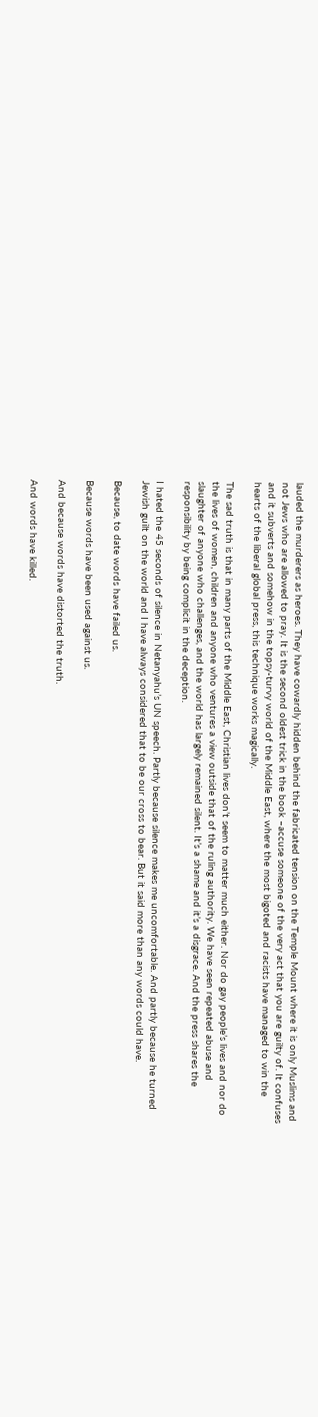lauded the murderers as heroes. They have cowardly hidden behind the fabricated tension on the Temple Mount where it is only Muslims and not Jews who are allowed to pray. It is the second oldest trick in the book –accuse someone of the very act that you are guilty of. It confuses and it subverts and somehow in the topsy-turvy world of the Middle East, where the most bigoted and racists have managed to win the hearts of the liberal global press, this technique works magically.

The sad truth is that in many parts of the Middle East, Christian lives don’t seem to matter much either. Nor do gay people’s lives and nor do the lives of women, children and anyone who ventures a view outside that of the ruling authority. We have seen repeated abuse and slaughter of anyone who challenges, and the world has largely remained silent. It’s a shame and it’s a disgrace. And the press shares the responsibility by being complicit in the deception.

I hated the 45 seconds of silence in Netanyahu’s UN speech. Partly because silence makes me uncomfortable. And partly because he turned Jewish guilt on the world and I have always considered that to be our cross to bear. But it said more than any words could have.

Because, to date words have failed us.

Because words have been used against us.

And because words have distorted the truth.

And words have killed.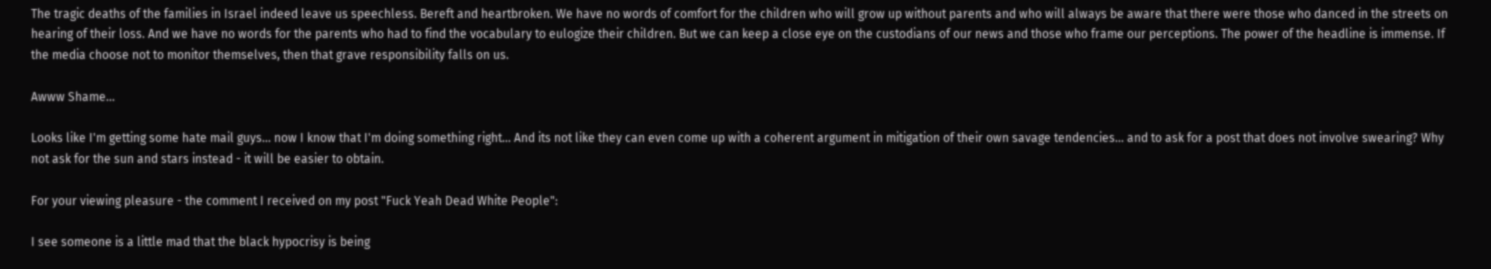The tragic deaths of the families in Israel indeed leave us speechless. Bereft and heartbroken. We have no words of comfort for the children who will grow up without parents and who will always be aware that there were those who danced in the streets on hearing of their loss. And we have no words for the parents who had to find the vocabulary to eulogize their children. But we can keep a close eye on the custodians of our news and those who frame our perceptions. The power of the headline is immense. If the media choose not to monitor themselves, then that grave responsibility falls on us.

Awww Shame...

Looks like I'm getting some hate mail guys... now I know that I'm doing something right... And its not like they can even come up with a coherent argument in mitigation of their own savage tendencies... and to ask for a post that does not involve swearing? Why not ask for the sun and stars instead - it will be easier to obtain.

For your viewing pleasure - the comment I received on my post "Fuck Yeah Dead White People":

I see someone is a little mad that the black hypocrisy is being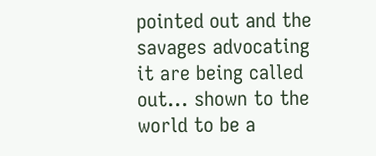pointed out and the savages advocating it are being called out... shown to the world to be a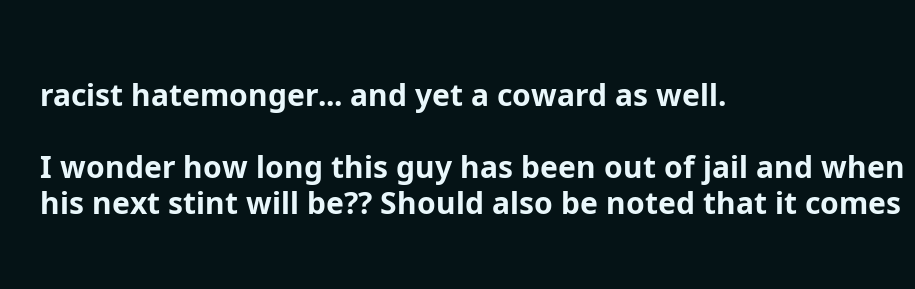racist hatemonger... and yet a coward as well.

I wonder how long this guy has been out of jail and when his next stint will be?? Should also be noted that it comes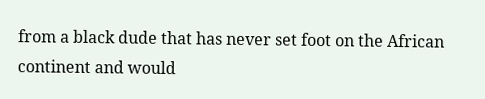from a black dude that has never set foot on the African continent and would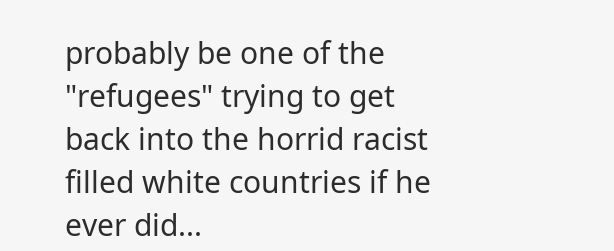probably be one of the "refugees" trying to get back into the horrid racist filled white countries if he ever did...